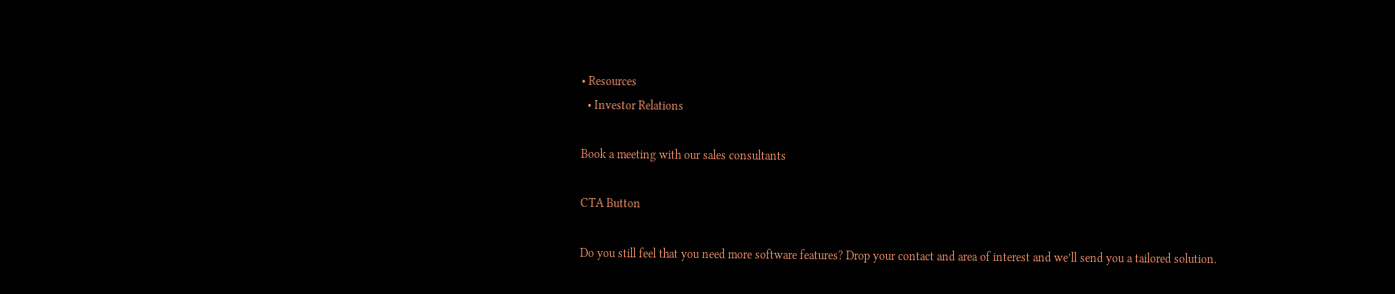• Resources
  • Investor Relations

Book a meeting with our sales consultants

CTA Button

Do you still feel that you need more software features? Drop your contact and area of interest and we’ll send you a tailored solution.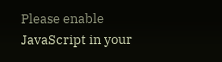Please enable JavaScript in your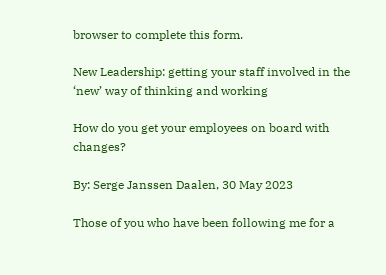browser to complete this form.

New Leadership: getting your staff involved in the ‘new’ way of thinking and working

How do you get your employees on board with changes?

By: Serge Janssen Daalen, 30 May 2023

Those of you who have been following me for a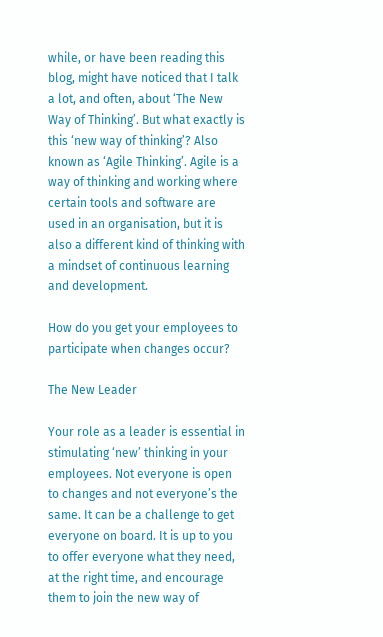while, or have been reading this blog, might have noticed that I talk a lot, and often, about ‘The New Way of Thinking’. But what exactly is this ‘new way of thinking’? Also known as ‘Agile Thinking’. Agile is a way of thinking and working where certain tools and software are used in an organisation, but it is also a different kind of thinking with a mindset of continuous learning and development.

How do you get your employees to participate when changes occur?

The New Leader

Your role as a leader is essential in stimulating ‘new’ thinking in your employees. Not everyone is open to changes and not everyone’s the same. It can be a challenge to get everyone on board. It is up to you to offer everyone what they need, at the right time, and encourage them to join the new way of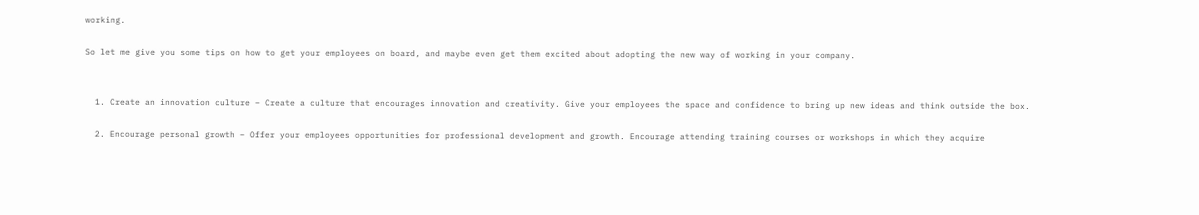working.

So let me give you some tips on how to get your employees on board, and maybe even get them excited about adopting the new way of working in your company.


  1. Create an innovation culture – Create a culture that encourages innovation and creativity. Give your employees the space and confidence to bring up new ideas and think outside the box.

  2. Encourage personal growth – Offer your employees opportunities for professional development and growth. Encourage attending training courses or workshops in which they acquire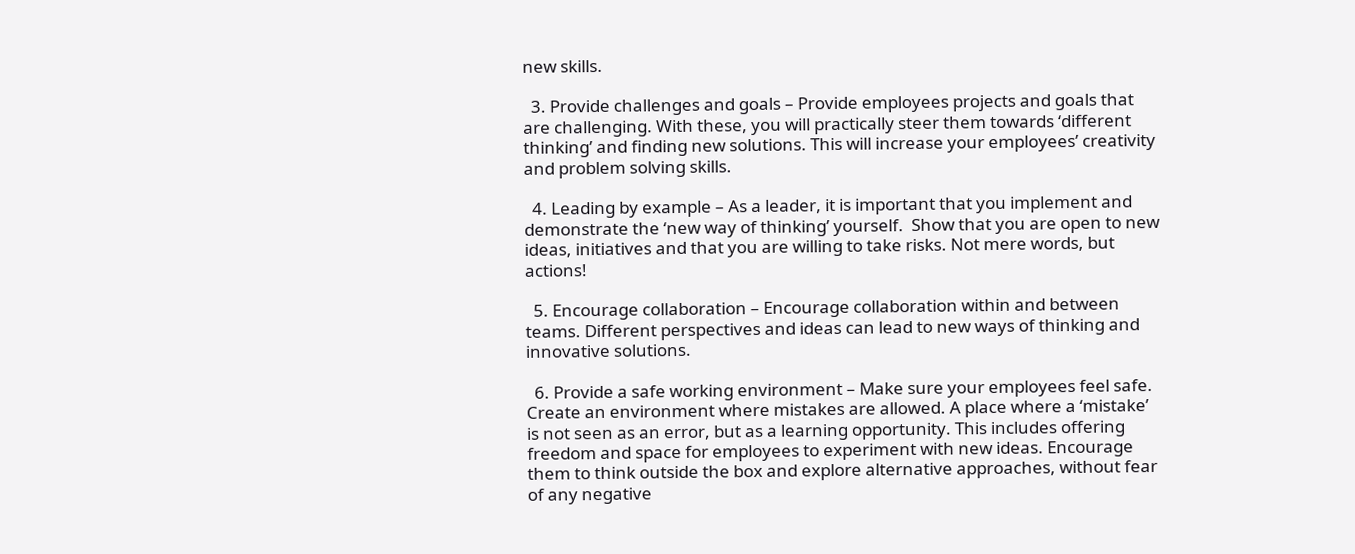new skills.

  3. Provide challenges and goals – Provide employees projects and goals that are challenging. With these, you will practically steer them towards ‘different thinking’ and finding new solutions. This will increase your employees’ creativity and problem solving skills.

  4. Leading by example – As a leader, it is important that you implement and demonstrate the ‘new way of thinking’ yourself.  Show that you are open to new ideas, initiatives and that you are willing to take risks. Not mere words, but actions!

  5. Encourage collaboration – Encourage collaboration within and between teams. Different perspectives and ideas can lead to new ways of thinking and innovative solutions.

  6. Provide a safe working environment – Make sure your employees feel safe. Create an environment where mistakes are allowed. A place where a ‘mistake’ is not seen as an error, but as a learning opportunity. This includes offering freedom and space for employees to experiment with new ideas. Encourage them to think outside the box and explore alternative approaches, without fear of any negative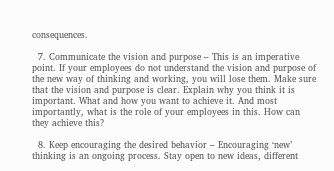consequences.

  7. Communicate the vision and purpose – This is an imperative point. If your employees do not understand the vision and purpose of the new way of thinking and working, you will lose them. Make sure that the vision and purpose is clear. Explain why you think it is important. What and how you want to achieve it. And most importantly, what is the role of your employees in this. How can they achieve this?

  8. Keep encouraging the desired behavior – Encouraging ‘new’ thinking is an ongoing process. Stay open to new ideas, different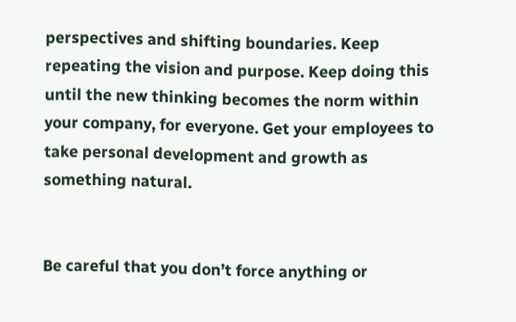perspectives and shifting boundaries. Keep repeating the vision and purpose. Keep doing this until the new thinking becomes the norm within your company, for everyone. Get your employees to take personal development and growth as something natural.


Be careful that you don’t force anything or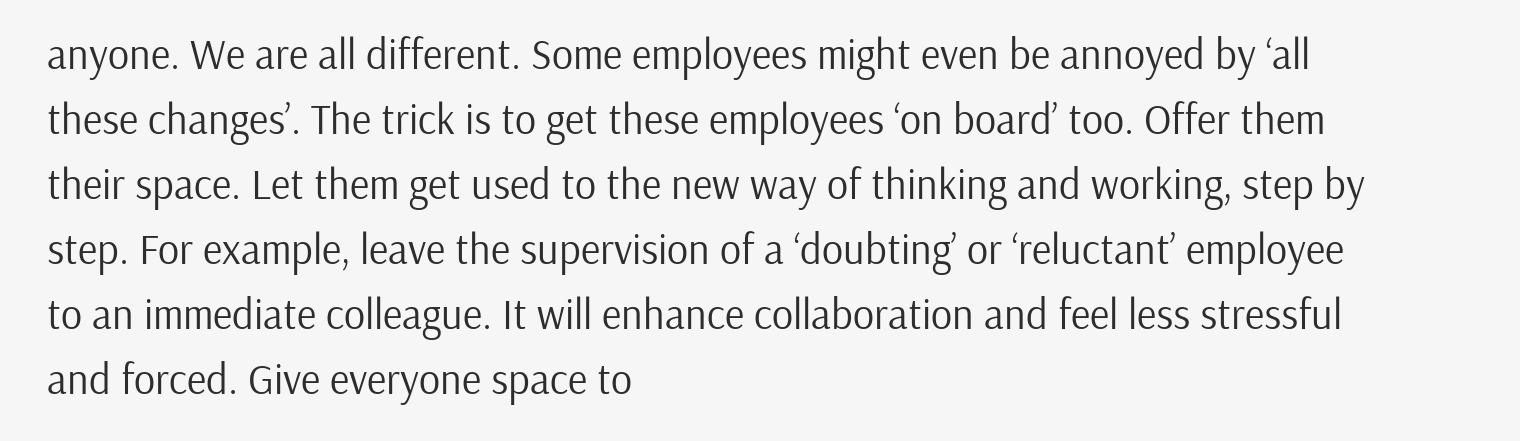anyone. We are all different. Some employees might even be annoyed by ‘all these changes’. The trick is to get these employees ‘on board’ too. Offer them their space. Let them get used to the new way of thinking and working, step by step. For example, leave the supervision of a ‘doubting’ or ‘reluctant’ employee to an immediate colleague. It will enhance collaboration and feel less stressful and forced. Give everyone space to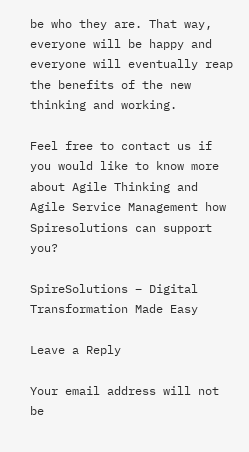be who they are. That way, everyone will be happy and everyone will eventually reap the benefits of the new thinking and working.

Feel free to contact us if you would like to know more about Agile Thinking and Agile Service Management how Spiresolutions can support you?

SpireSolutions – Digital Transformation Made Easy

Leave a Reply

Your email address will not be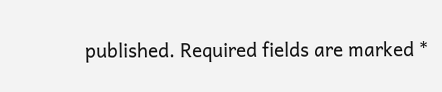published. Required fields are marked *